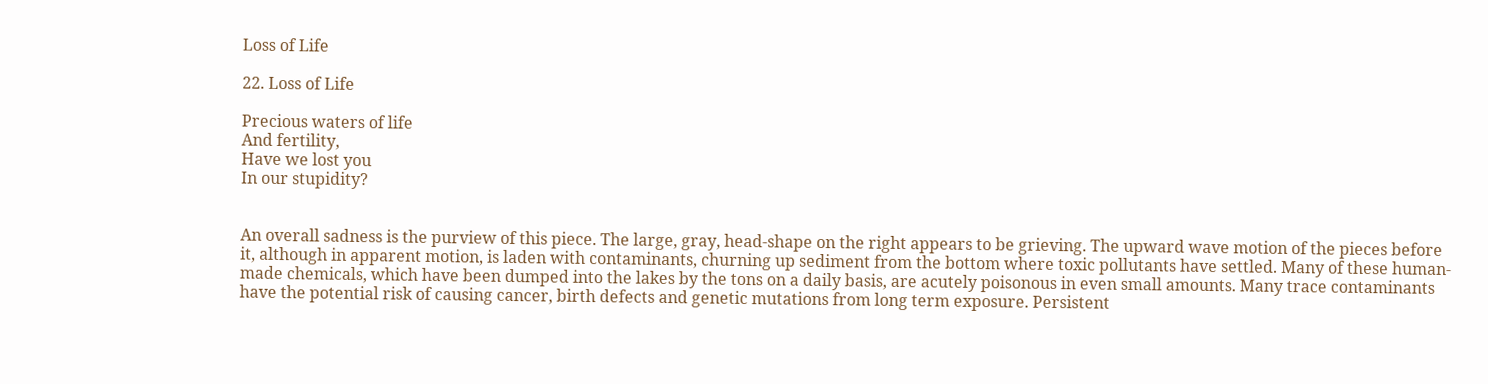Loss of Life

22. Loss of Life

Precious waters of life
And fertility,
Have we lost you
In our stupidity?


An overall sadness is the purview of this piece. The large, gray, head-shape on the right appears to be grieving. The upward wave motion of the pieces before it, although in apparent motion, is laden with contaminants, churning up sediment from the bottom where toxic pollutants have settled. Many of these human-made chemicals, which have been dumped into the lakes by the tons on a daily basis, are acutely poisonous in even small amounts. Many trace contaminants have the potential risk of causing cancer, birth defects and genetic mutations from long term exposure. Persistent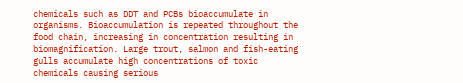chemicals such as DDT and PCBs bioaccumulate in organisms. Bioaccumulation is repeated throughout the food chain, increasing in concentration resulting in biomagnification. Large trout, salmon and fish-eating gulls accumulate high concentrations of toxic chemicals causing serious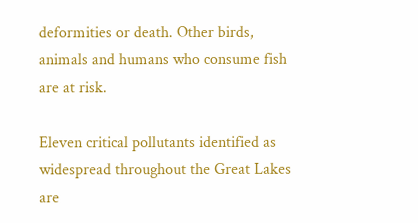deformities or death. Other birds, animals and humans who consume fish are at risk.

Eleven critical pollutants identified as widespread throughout the Great Lakes are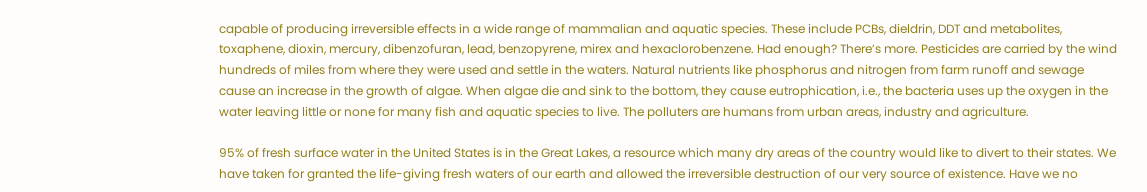capable of producing irreversible effects in a wide range of mammalian and aquatic species. These include PCBs, dieldrin, DDT and metabolites, toxaphene, dioxin, mercury, dibenzofuran, lead, benzopyrene, mirex and hexaclorobenzene. Had enough? There’s more. Pesticides are carried by the wind hundreds of miles from where they were used and settle in the waters. Natural nutrients like phosphorus and nitrogen from farm runoff and sewage cause an increase in the growth of algae. When algae die and sink to the bottom, they cause eutrophication, i.e., the bacteria uses up the oxygen in the water leaving little or none for many fish and aquatic species to live. The polluters are humans from urban areas, industry and agriculture.

95% of fresh surface water in the United States is in the Great Lakes, a resource which many dry areas of the country would like to divert to their states. We have taken for granted the life-giving fresh waters of our earth and allowed the irreversible destruction of our very source of existence. Have we no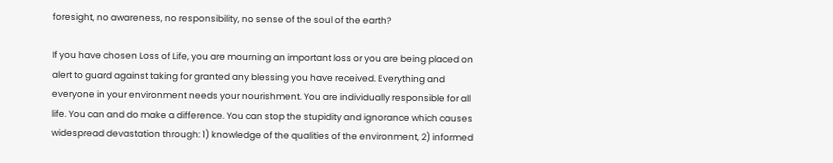foresight, no awareness, no responsibility, no sense of the soul of the earth?

If you have chosen Loss of Life, you are mourning an important loss or you are being placed on alert to guard against taking for granted any blessing you have received. Everything and everyone in your environment needs your nourishment. You are individually responsible for all life. You can and do make a difference. You can stop the stupidity and ignorance which causes widespread devastation through: 1) knowledge of the qualities of the environment, 2) informed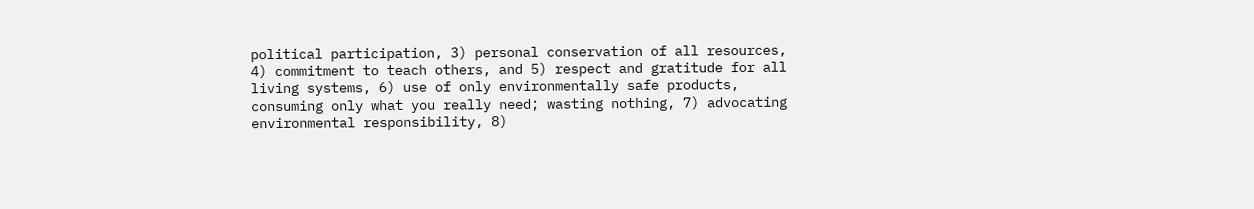political participation, 3) personal conservation of all resources, 4) commitment to teach others, and 5) respect and gratitude for all living systems, 6) use of only environmentally safe products, consuming only what you really need; wasting nothing, 7) advocating environmental responsibility, 8)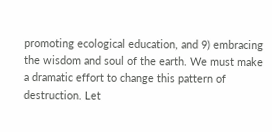promoting ecological education, and 9) embracing the wisdom and soul of the earth. We must make a dramatic effort to change this pattern of destruction. Let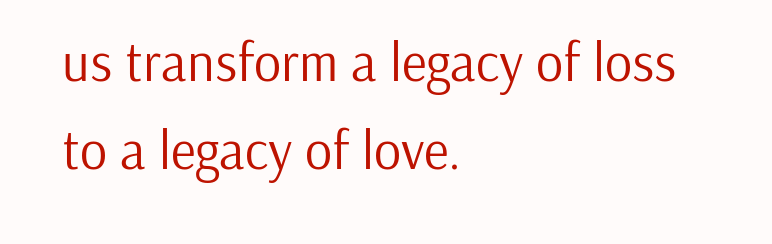us transform a legacy of loss to a legacy of love.